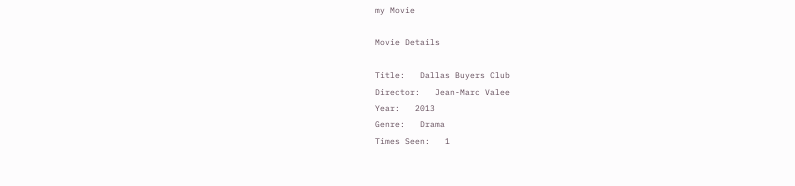my Movie

Movie Details

Title:   Dallas Buyers Club
Director:   Jean-Marc Valee
Year:   2013
Genre:   Drama
Times Seen:   1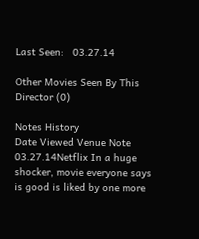Last Seen:   03.27.14

Other Movies Seen By This Director (0)

Notes History
Date Viewed Venue Note
03.27.14Netflix In a huge shocker, movie everyone says is good is liked by one more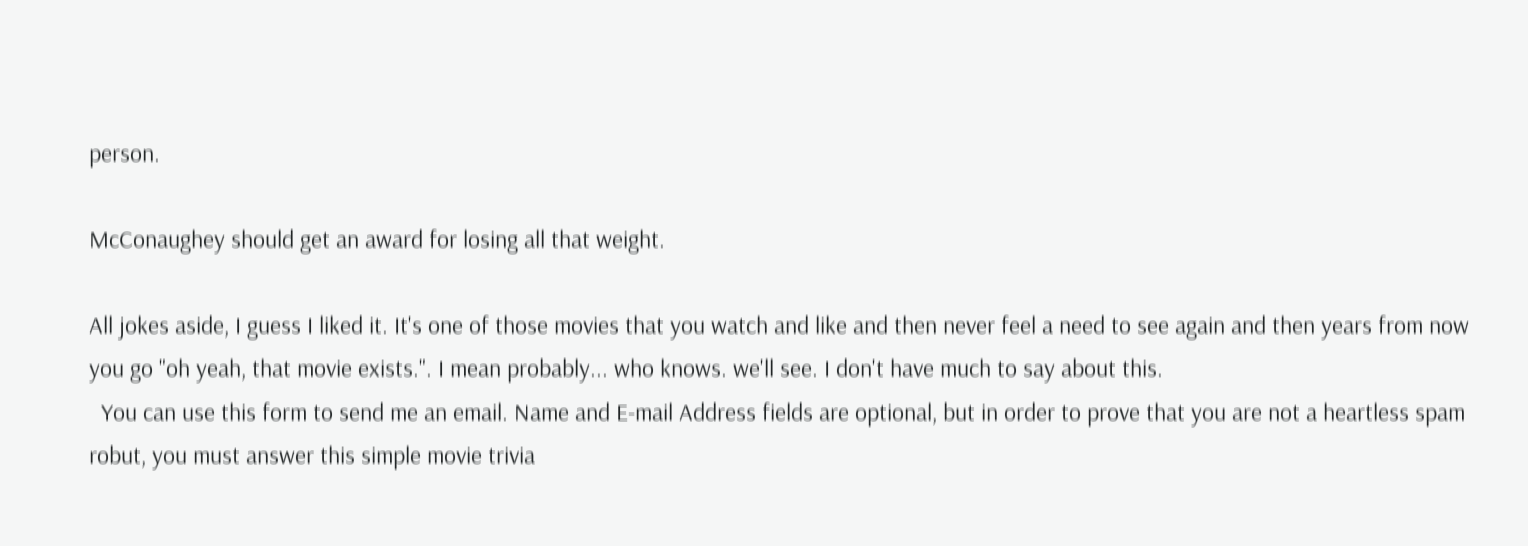person.

McConaughey should get an award for losing all that weight.

All jokes aside, I guess I liked it. It's one of those movies that you watch and like and then never feel a need to see again and then years from now you go "oh yeah, that movie exists.". I mean probably... who knows. we'll see. I don't have much to say about this.
  You can use this form to send me an email. Name and E-mail Address fields are optional, but in order to prove that you are not a heartless spam robut, you must answer this simple movie trivia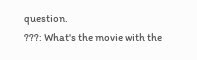question.
???: What's the movie with the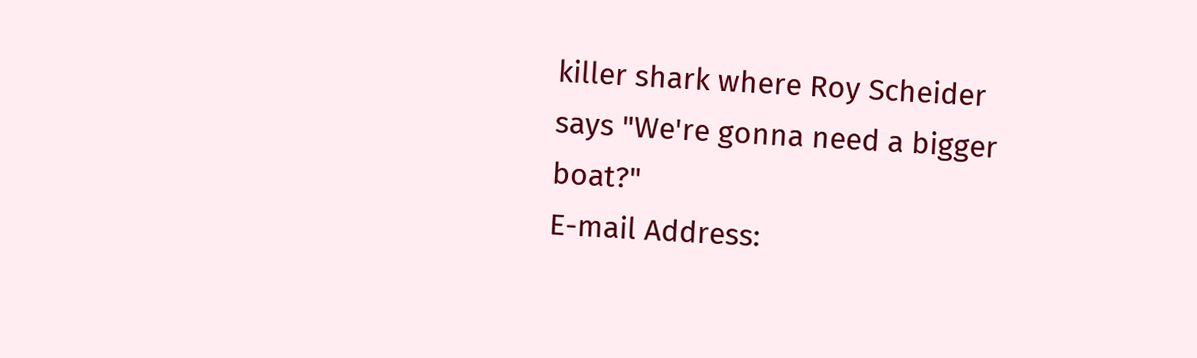killer shark where Roy Scheider says "We're gonna need a bigger boat?"
E-mail Address: